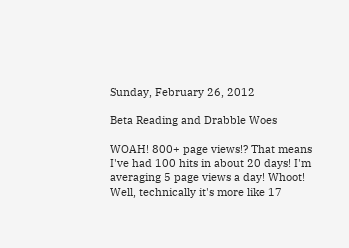Sunday, February 26, 2012

Beta Reading and Drabble Woes

WOAH! 800+ page views!? That means I've had 100 hits in about 20 days! I'm averaging 5 page views a day! Whoot! Well, technically it's more like 17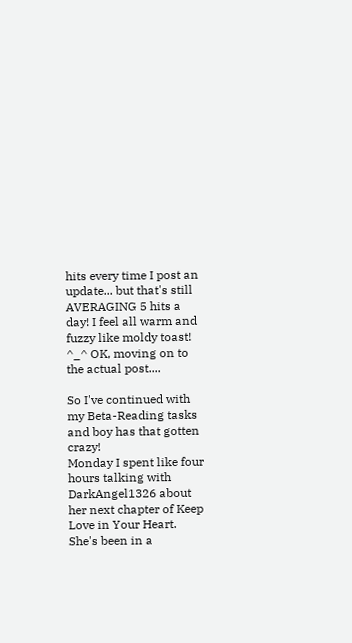hits every time I post an update... but that's still AVERAGING 5 hits a day! I feel all warm and fuzzy like moldy toast! ^_^ OK, moving on to the actual post....

So I've continued with my Beta-Reading tasks and boy has that gotten crazy!
Monday I spent like four hours talking with DarkAngel1326 about her next chapter of Keep Love in Your Heart. She's been in a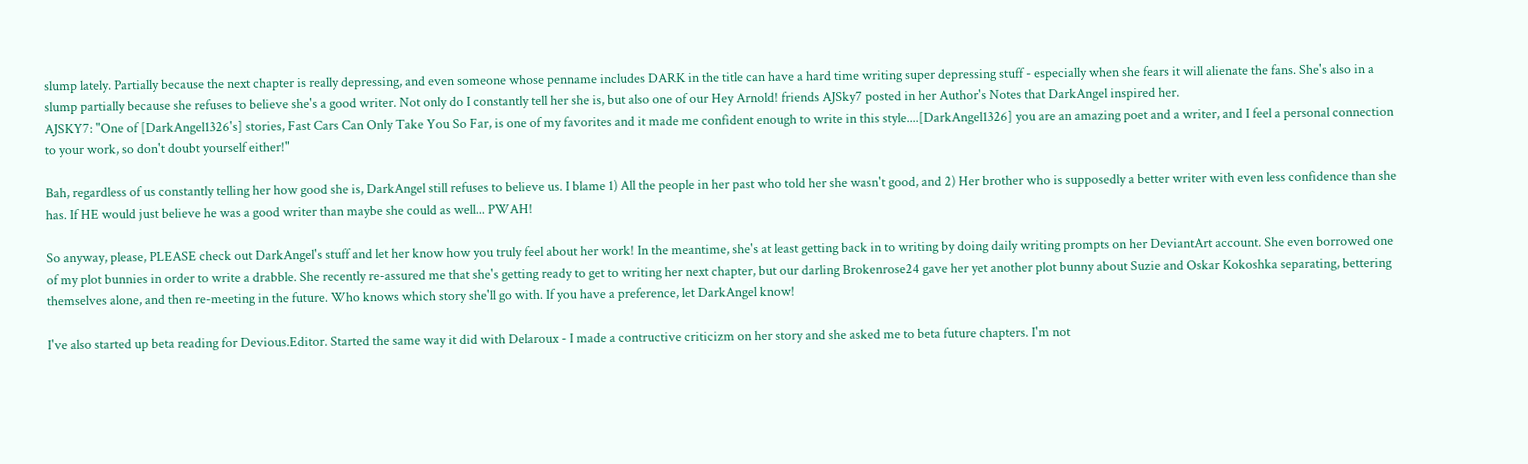slump lately. Partially because the next chapter is really depressing, and even someone whose penname includes DARK in the title can have a hard time writing super depressing stuff - especially when she fears it will alienate the fans. She's also in a slump partially because she refuses to believe she's a good writer. Not only do I constantly tell her she is, but also one of our Hey Arnold! friends AJSky7 posted in her Author's Notes that DarkAngel inspired her.
AJSKY7: "One of [DarkAngel1326's] stories, Fast Cars Can Only Take You So Far, is one of my favorites and it made me confident enough to write in this style....[DarkAngel1326] you are an amazing poet and a writer, and I feel a personal connection to your work, so don't doubt yourself either!"

Bah, regardless of us constantly telling her how good she is, DarkAngel still refuses to believe us. I blame 1) All the people in her past who told her she wasn't good, and 2) Her brother who is supposedly a better writer with even less confidence than she has. If HE would just believe he was a good writer than maybe she could as well... PWAH!

So anyway, please, PLEASE check out DarkAngel's stuff and let her know how you truly feel about her work! In the meantime, she's at least getting back in to writing by doing daily writing prompts on her DeviantArt account. She even borrowed one of my plot bunnies in order to write a drabble. She recently re-assured me that she's getting ready to get to writing her next chapter, but our darling Brokenrose24 gave her yet another plot bunny about Suzie and Oskar Kokoshka separating, bettering themselves alone, and then re-meeting in the future. Who knows which story she'll go with. If you have a preference, let DarkAngel know!

I've also started up beta reading for Devious.Editor. Started the same way it did with Delaroux - I made a contructive criticizm on her story and she asked me to beta future chapters. I'm not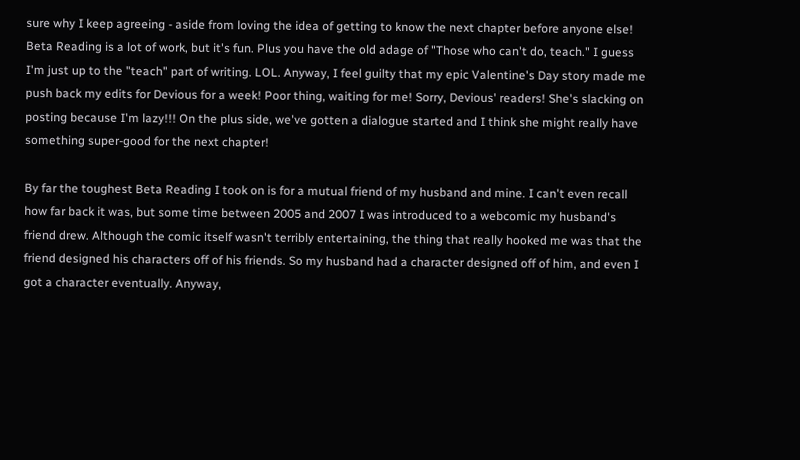sure why I keep agreeing - aside from loving the idea of getting to know the next chapter before anyone else! Beta Reading is a lot of work, but it's fun. Plus you have the old adage of "Those who can't do, teach." I guess I'm just up to the "teach" part of writing. LOL. Anyway, I feel guilty that my epic Valentine's Day story made me push back my edits for Devious for a week! Poor thing, waiting for me! Sorry, Devious' readers! She's slacking on posting because I'm lazy!!! On the plus side, we've gotten a dialogue started and I think she might really have something super-good for the next chapter!

By far the toughest Beta Reading I took on is for a mutual friend of my husband and mine. I can't even recall how far back it was, but some time between 2005 and 2007 I was introduced to a webcomic my husband's friend drew. Although the comic itself wasn't terribly entertaining, the thing that really hooked me was that the friend designed his characters off of his friends. So my husband had a character designed off of him, and even I got a character eventually. Anyway,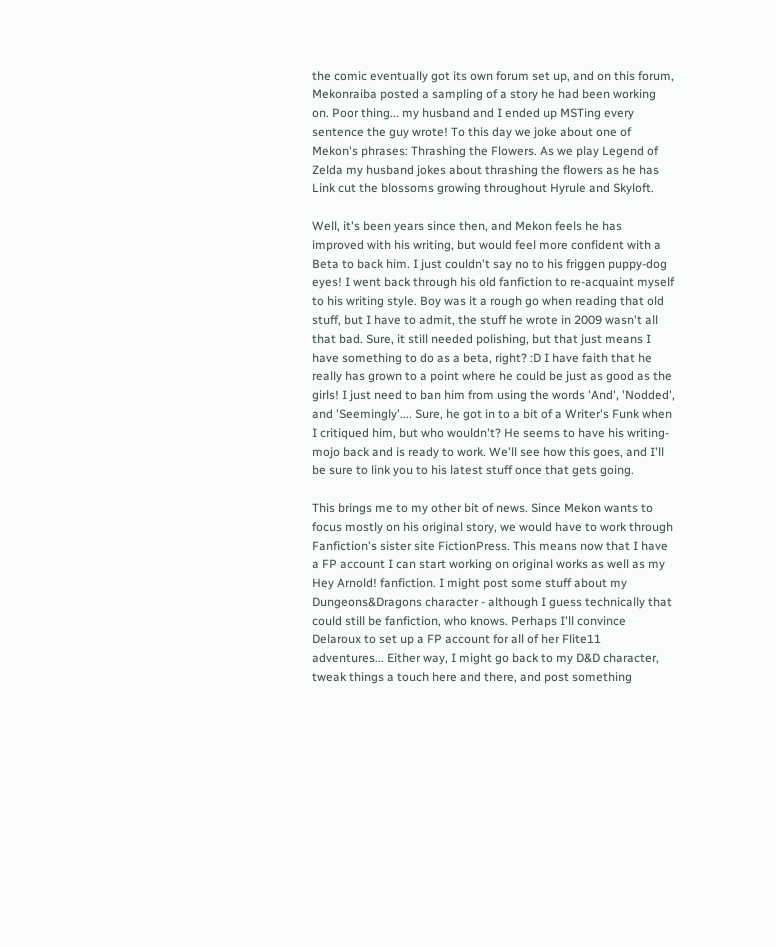the comic eventually got its own forum set up, and on this forum, Mekonraiba posted a sampling of a story he had been working on. Poor thing... my husband and I ended up MSTing every sentence the guy wrote! To this day we joke about one of Mekon's phrases: Thrashing the Flowers. As we play Legend of Zelda my husband jokes about thrashing the flowers as he has Link cut the blossoms growing throughout Hyrule and Skyloft.

Well, it's been years since then, and Mekon feels he has improved with his writing, but would feel more confident with a Beta to back him. I just couldn't say no to his friggen puppy-dog eyes! I went back through his old fanfiction to re-acquaint myself to his writing style. Boy was it a rough go when reading that old stuff, but I have to admit, the stuff he wrote in 2009 wasn't all that bad. Sure, it still needed polishing, but that just means I have something to do as a beta, right? :D I have faith that he really has grown to a point where he could be just as good as the girls! I just need to ban him from using the words 'And', 'Nodded', and 'Seemingly'.... Sure, he got in to a bit of a Writer's Funk when I critiqued him, but who wouldn't? He seems to have his writing-mojo back and is ready to work. We'll see how this goes, and I'll be sure to link you to his latest stuff once that gets going.

This brings me to my other bit of news. Since Mekon wants to focus mostly on his original story, we would have to work through Fanfiction's sister site FictionPress. This means now that I have a FP account I can start working on original works as well as my Hey Arnold! fanfiction. I might post some stuff about my Dungeons&Dragons character - although I guess technically that could still be fanfiction, who knows. Perhaps I'll convince Delaroux to set up a FP account for all of her Flite11 adventures... Either way, I might go back to my D&D character, tweak things a touch here and there, and post something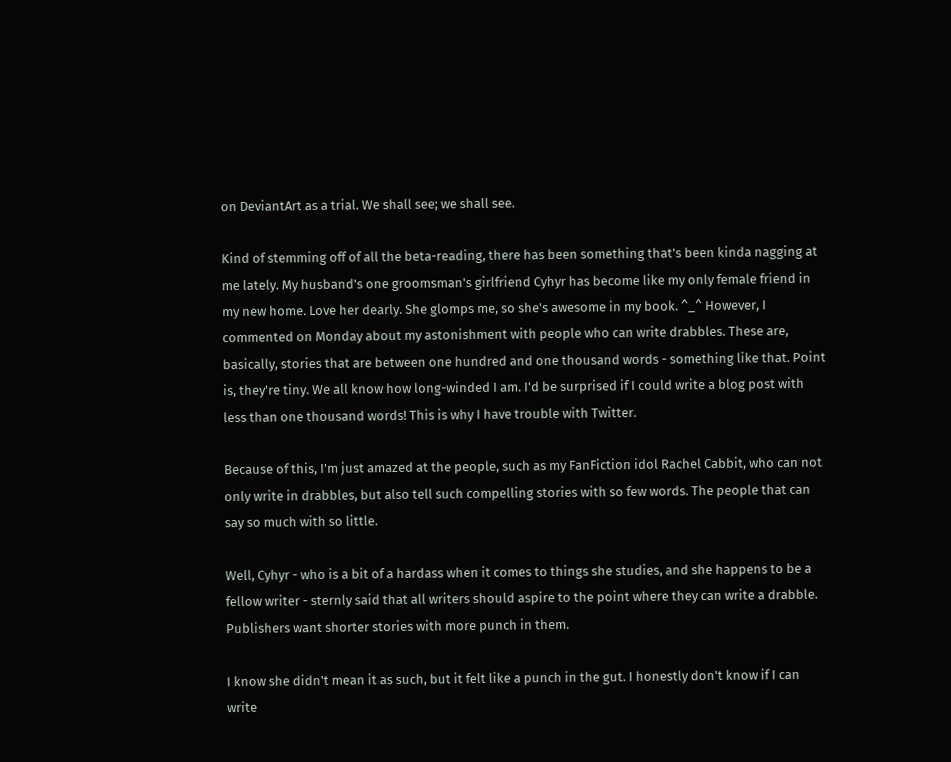on DeviantArt as a trial. We shall see; we shall see.

Kind of stemming off of all the beta-reading, there has been something that's been kinda nagging at me lately. My husband's one groomsman's girlfriend Cyhyr has become like my only female friend in my new home. Love her dearly. She glomps me, so she's awesome in my book. ^_^ However, I commented on Monday about my astonishment with people who can write drabbles. These are, basically, stories that are between one hundred and one thousand words - something like that. Point is, they're tiny. We all know how long-winded I am. I'd be surprised if I could write a blog post with less than one thousand words! This is why I have trouble with Twitter.

Because of this, I'm just amazed at the people, such as my FanFiction idol Rachel Cabbit, who can not only write in drabbles, but also tell such compelling stories with so few words. The people that can say so much with so little.

Well, Cyhyr - who is a bit of a hardass when it comes to things she studies, and she happens to be a fellow writer - sternly said that all writers should aspire to the point where they can write a drabble. Publishers want shorter stories with more punch in them.

I know she didn't mean it as such, but it felt like a punch in the gut. I honestly don't know if I can write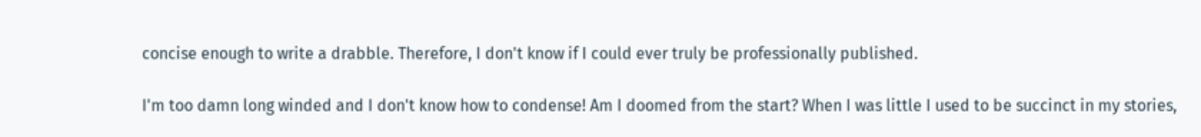concise enough to write a drabble. Therefore, I don't know if I could ever truly be professionally published.

I'm too damn long winded and I don't know how to condense! Am I doomed from the start? When I was little I used to be succinct in my stories,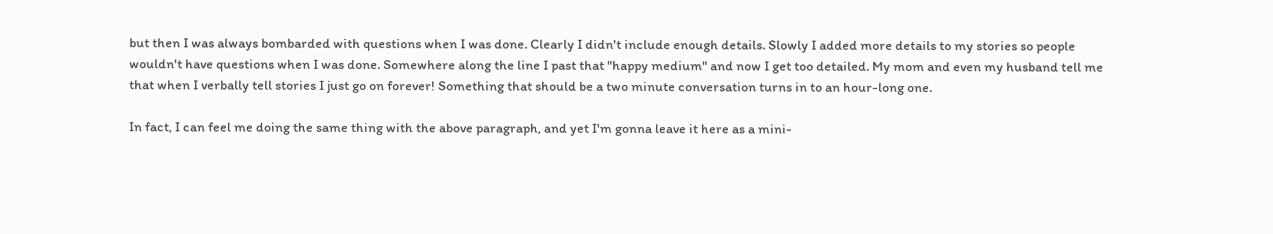but then I was always bombarded with questions when I was done. Clearly I didn't include enough details. Slowly I added more details to my stories so people wouldn't have questions when I was done. Somewhere along the line I past that "happy medium" and now I get too detailed. My mom and even my husband tell me that when I verbally tell stories I just go on forever! Something that should be a two minute conversation turns in to an hour-long one.

In fact, I can feel me doing the same thing with the above paragraph, and yet I'm gonna leave it here as a mini-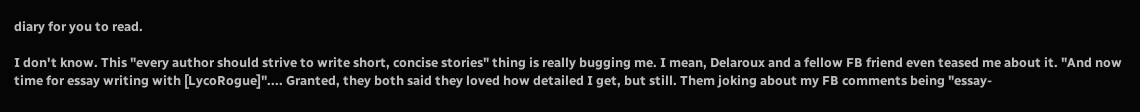diary for you to read.

I don't know. This "every author should strive to write short, concise stories" thing is really bugging me. I mean, Delaroux and a fellow FB friend even teased me about it. "And now time for essay writing with [LycoRogue]".... Granted, they both said they loved how detailed I get, but still. Them joking about my FB comments being "essay-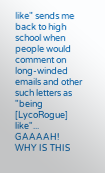like" sends me back to high school when people would comment on long-winded emails and other such letters as "being [LycoRogue] like"... GAAAAH! WHY IS THIS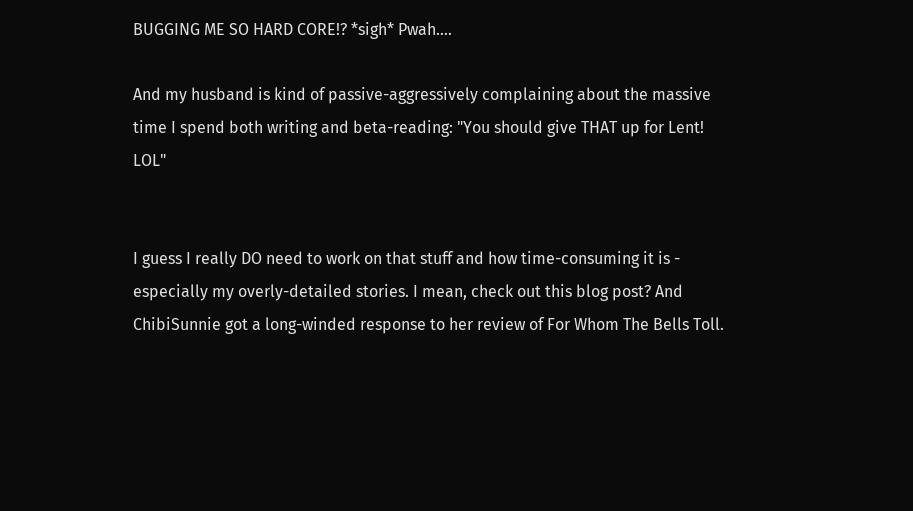BUGGING ME SO HARD CORE!? *sigh* Pwah....

And my husband is kind of passive-aggressively complaining about the massive time I spend both writing and beta-reading: "You should give THAT up for Lent! LOL"


I guess I really DO need to work on that stuff and how time-consuming it is - especially my overly-detailed stories. I mean, check out this blog post? And ChibiSunnie got a long-winded response to her review of For Whom The Bells Toll.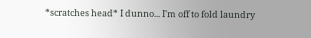*scratches head* I dunno... I'm off to fold laundry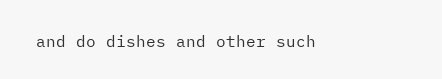and do dishes and other such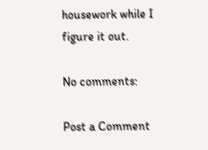housework while I figure it out.

No comments:

Post a Comment